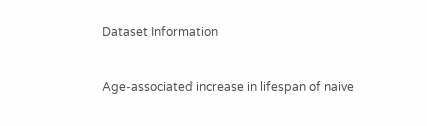Dataset Information


Age-associated increase in lifespan of naive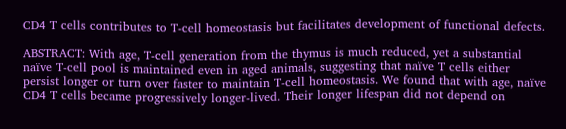CD4 T cells contributes to T-cell homeostasis but facilitates development of functional defects.

ABSTRACT: With age, T-cell generation from the thymus is much reduced, yet a substantial naïve T-cell pool is maintained even in aged animals, suggesting that naïve T cells either persist longer or turn over faster to maintain T-cell homeostasis. We found that with age, naïve CD4 T cells became progressively longer-lived. Their longer lifespan did not depend on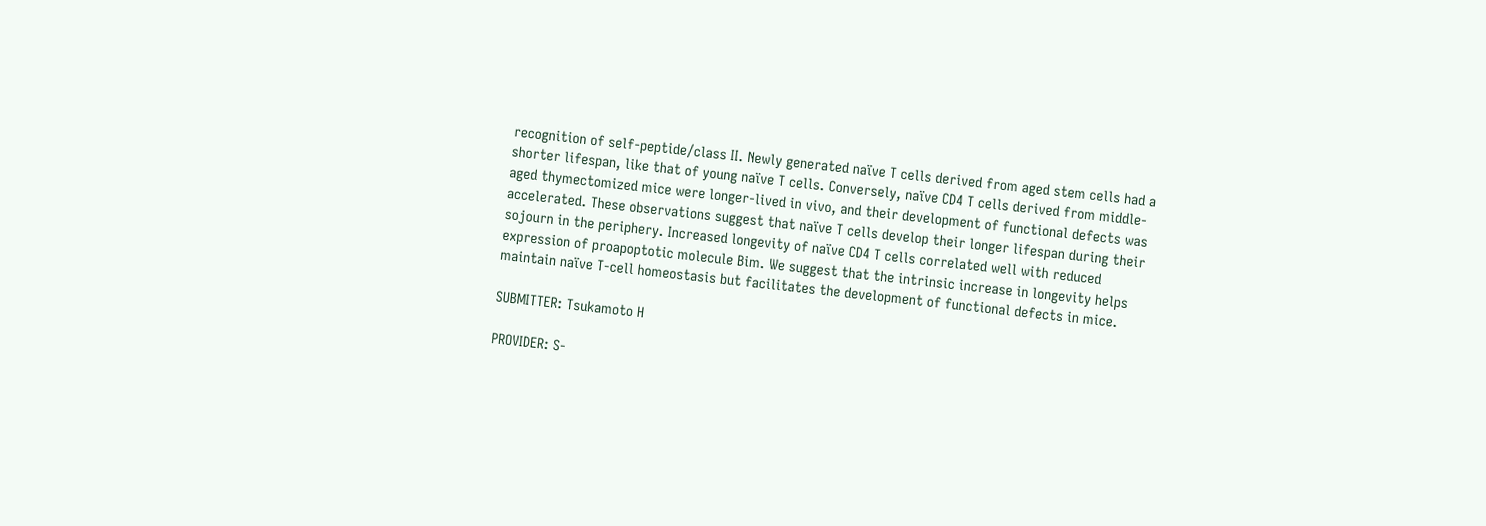recognition of self-peptide/class II. Newly generated naïve T cells derived from aged stem cells had a shorter lifespan, like that of young naïve T cells. Conversely, naïve CD4 T cells derived from middle-aged thymectomized mice were longer-lived in vivo, and their development of functional defects was accelerated. These observations suggest that naïve T cells develop their longer lifespan during their sojourn in the periphery. Increased longevity of naïve CD4 T cells correlated well with reduced expression of proapoptotic molecule Bim. We suggest that the intrinsic increase in longevity helps maintain naïve T-cell homeostasis but facilitates the development of functional defects in mice.

SUBMITTER: Tsukamoto H

PROVIDER: S-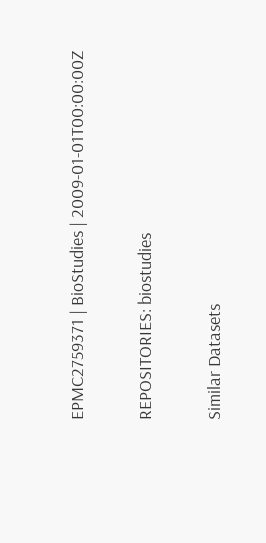EPMC2759371 | BioStudies | 2009-01-01T00:00:00Z

REPOSITORIES: biostudies

Similar Datasets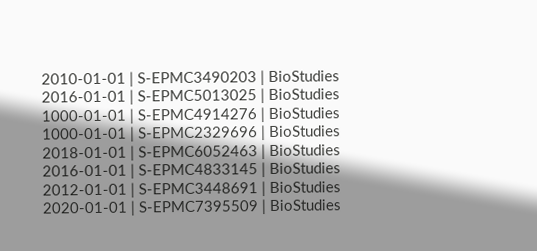2010-01-01 | S-EPMC3490203 | BioStudies
2016-01-01 | S-EPMC5013025 | BioStudies
1000-01-01 | S-EPMC4914276 | BioStudies
1000-01-01 | S-EPMC2329696 | BioStudies
2018-01-01 | S-EPMC6052463 | BioStudies
2016-01-01 | S-EPMC4833145 | BioStudies
2012-01-01 | S-EPMC3448691 | BioStudies
2020-01-01 | S-EPMC7395509 | BioStudies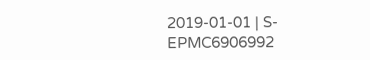2019-01-01 | S-EPMC6906992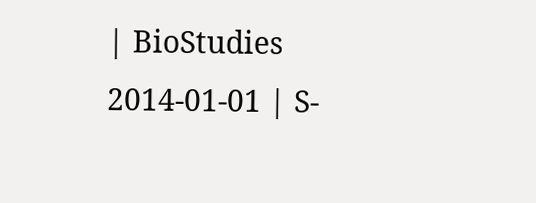| BioStudies
2014-01-01 | S-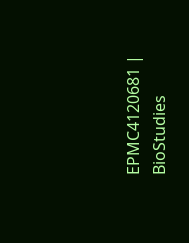EPMC4120681 | BioStudies